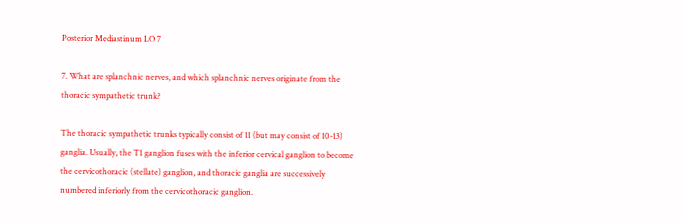Posterior Mediastinum LO 7

7. What are splanchnic nerves, and which splanchnic nerves originate from the thoracic sympathetic trunk?

The thoracic sympathetic trunks typically consist of 11 (but may consist of 10-13) ganglia. Usually, the T1 ganglion fuses with the inferior cervical ganglion to become the cervicothoracic (stellate) ganglion, and thoracic ganglia are successively numbered inferiorly from the cervicothoracic ganglion.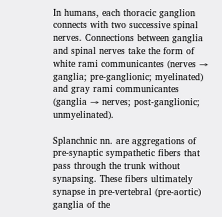In humans, each thoracic ganglion connects with two successive spinal nerves. Connections between ganglia and spinal nerves take the form of white rami communicantes (nerves → ganglia; pre-ganglionic; myelinated) and gray rami communicantes (ganglia → nerves; post-ganglionic; unmyelinated).

Splanchnic nn. are aggregations of pre-synaptic sympathetic fibers that pass through the trunk without synapsing. These fibers ultimately synapse in pre-vertebral (pre-aortic) ganglia of the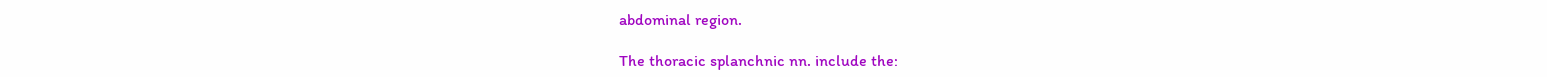abdominal region.

The thoracic splanchnic nn. include the: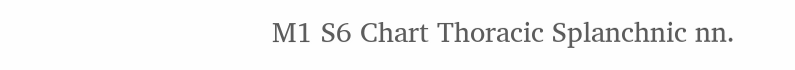M1 S6 Chart Thoracic Splanchnic nn.